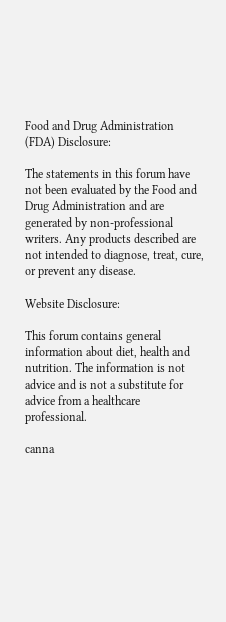Food and Drug Administration (FDA) Disclosure:

The statements in this forum have not been evaluated by the Food and Drug Administration and are generated by non-professional writers. Any products described are not intended to diagnose, treat, cure, or prevent any disease.

Website Disclosure:

This forum contains general information about diet, health and nutrition. The information is not advice and is not a substitute for advice from a healthcare professional.

canna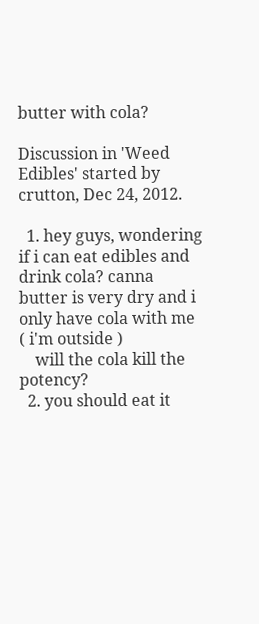butter with cola?

Discussion in 'Weed Edibles' started by crutton, Dec 24, 2012.

  1. hey guys, wondering if i can eat edibles and drink cola? canna butter is very dry and i only have cola with me ( i'm outside )
    will the cola kill the potency?
  2. you should eat it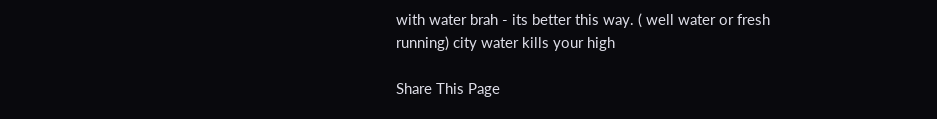with water brah - its better this way. ( well water or fresh running) city water kills your high

Share This Page